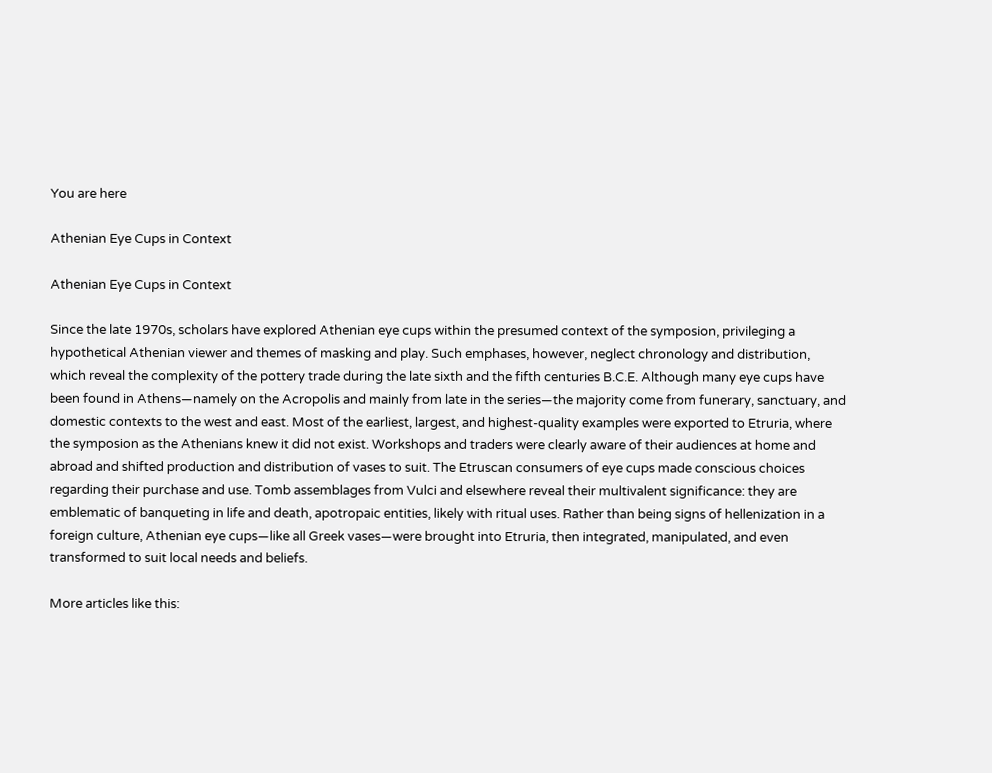You are here

Athenian Eye Cups in Context

Athenian Eye Cups in Context

Since the late 1970s, scholars have explored Athenian eye cups within the presumed context of the symposion, privileging a hypothetical Athenian viewer and themes of masking and play. Such emphases, however, neglect chronology and distribution, which reveal the complexity of the pottery trade during the late sixth and the fifth centuries B.C.E. Although many eye cups have been found in Athens—namely on the Acropolis and mainly from late in the series—the majority come from funerary, sanctuary, and domestic contexts to the west and east. Most of the earliest, largest, and highest-quality examples were exported to Etruria, where the symposion as the Athenians knew it did not exist. Workshops and traders were clearly aware of their audiences at home and abroad and shifted production and distribution of vases to suit. The Etruscan consumers of eye cups made conscious choices regarding their purchase and use. Tomb assemblages from Vulci and elsewhere reveal their multivalent significance: they are emblematic of banqueting in life and death, apotropaic entities, likely with ritual uses. Rather than being signs of hellenization in a foreign culture, Athenian eye cups—like all Greek vases—were brought into Etruria, then integrated, manipulated, and even transformed to suit local needs and beliefs.

More articles like this: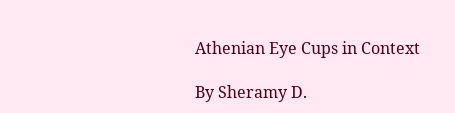Athenian Eye Cups in Context

By Sheramy D.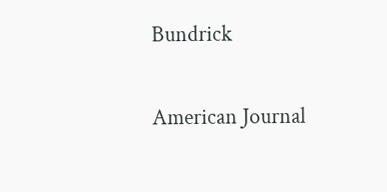Bundrick

American Journal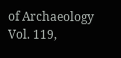of Archaeology Vol. 119,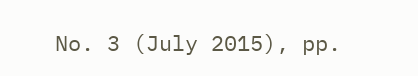No. 3 (July 2015), pp.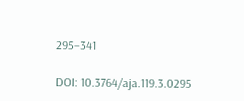295–341

DOI: 10.3764/aja.119.3.0295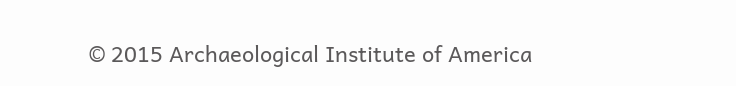© 2015 Archaeological Institute of America